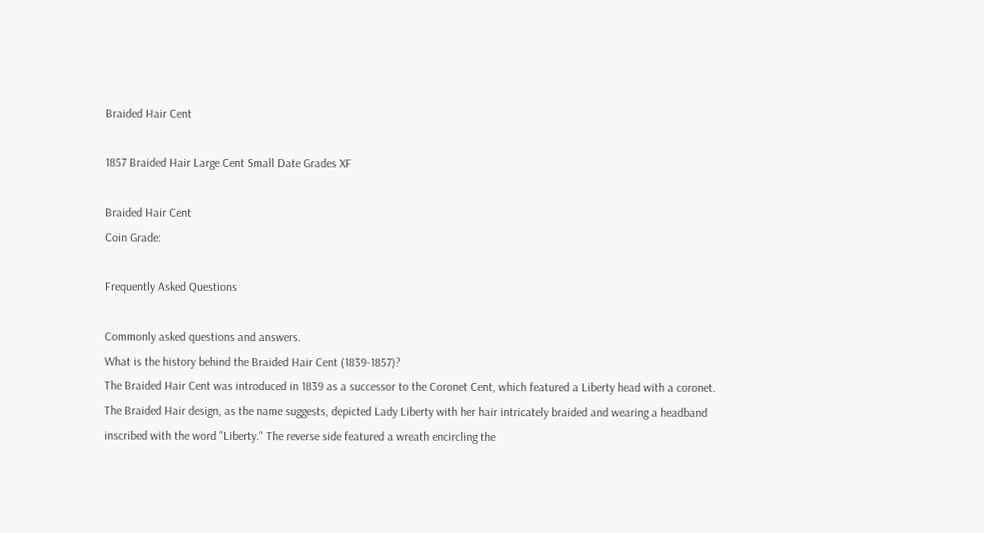Braided Hair Cent

1857 Braided Hair Large Cent Small Date Grades XF

Braided Hair Cent
Coin Grade:

Frequently Asked Questions

Commonly asked questions and answers.
What is the history behind the Braided Hair Cent (1839-1857)?
The Braided Hair Cent was introduced in 1839 as a successor to the Coronet Cent, which featured a Liberty head with a coronet. The Braided Hair design, as the name suggests, depicted Lady Liberty with her hair intricately braided and wearing a headband inscribed with the word "Liberty." The reverse side featured a wreath encircling the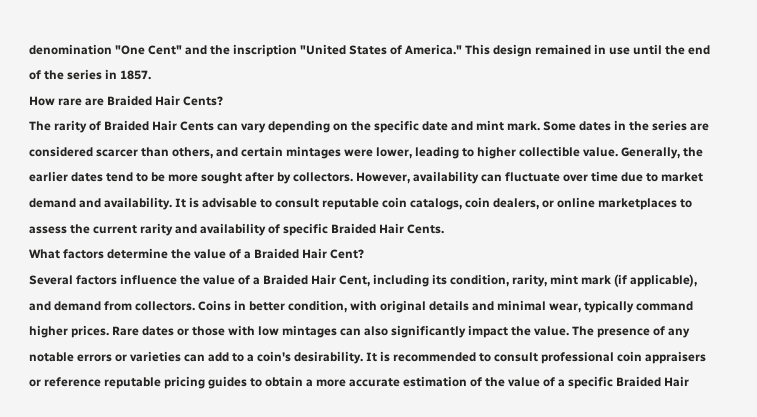denomination "One Cent" and the inscription "United States of America." This design remained in use until the end of the series in 1857.
How rare are Braided Hair Cents?
The rarity of Braided Hair Cents can vary depending on the specific date and mint mark. Some dates in the series are considered scarcer than others, and certain mintages were lower, leading to higher collectible value. Generally, the earlier dates tend to be more sought after by collectors. However, availability can fluctuate over time due to market demand and availability. It is advisable to consult reputable coin catalogs, coin dealers, or online marketplaces to assess the current rarity and availability of specific Braided Hair Cents.
What factors determine the value of a Braided Hair Cent?
Several factors influence the value of a Braided Hair Cent, including its condition, rarity, mint mark (if applicable), and demand from collectors. Coins in better condition, with original details and minimal wear, typically command higher prices. Rare dates or those with low mintages can also significantly impact the value. The presence of any notable errors or varieties can add to a coin's desirability. It is recommended to consult professional coin appraisers or reference reputable pricing guides to obtain a more accurate estimation of the value of a specific Braided Hair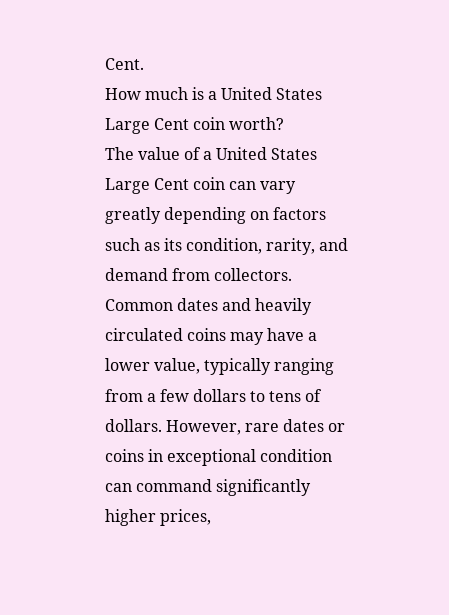Cent.
How much is a United States Large Cent coin worth?
The value of a United States Large Cent coin can vary greatly depending on factors such as its condition, rarity, and demand from collectors. Common dates and heavily circulated coins may have a lower value, typically ranging from a few dollars to tens of dollars. However, rare dates or coins in exceptional condition can command significantly higher prices,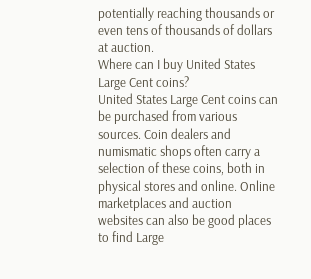potentially reaching thousands or even tens of thousands of dollars at auction.
Where can I buy United States Large Cent coins?
United States Large Cent coins can be purchased from various sources. Coin dealers and numismatic shops often carry a selection of these coins, both in physical stores and online. Online marketplaces and auction websites can also be good places to find Large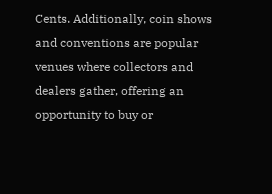Cents. Additionally, coin shows and conventions are popular venues where collectors and dealers gather, offering an opportunity to buy or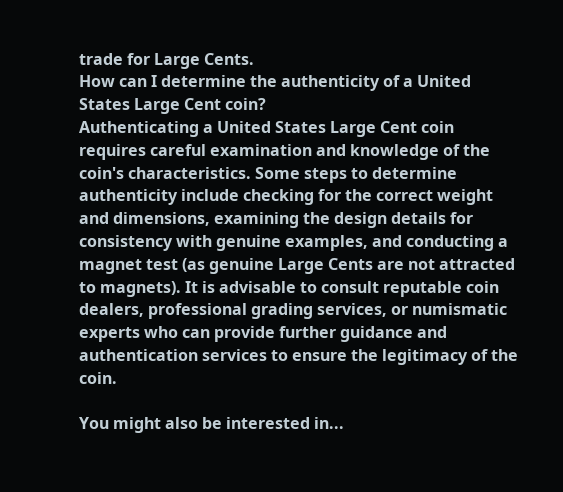trade for Large Cents.
How can I determine the authenticity of a United States Large Cent coin?
Authenticating a United States Large Cent coin requires careful examination and knowledge of the coin's characteristics. Some steps to determine authenticity include checking for the correct weight and dimensions, examining the design details for consistency with genuine examples, and conducting a magnet test (as genuine Large Cents are not attracted to magnets). It is advisable to consult reputable coin dealers, professional grading services, or numismatic experts who can provide further guidance and authentication services to ensure the legitimacy of the coin.

You might also be interested in...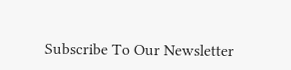Subscribe To Our Newsletter